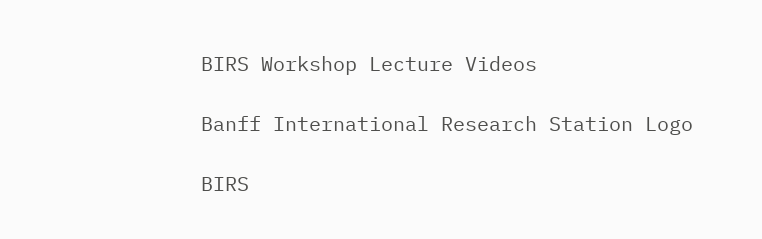BIRS Workshop Lecture Videos

Banff International Research Station Logo

BIRS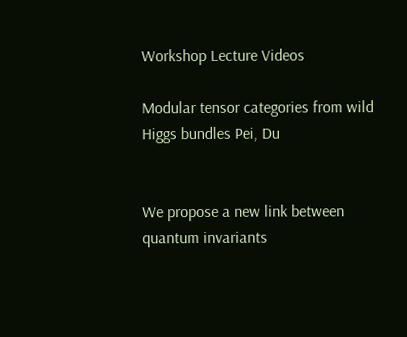Workshop Lecture Videos

Modular tensor categories from wild Higgs bundles Pei, Du


We propose a new link between quantum invariants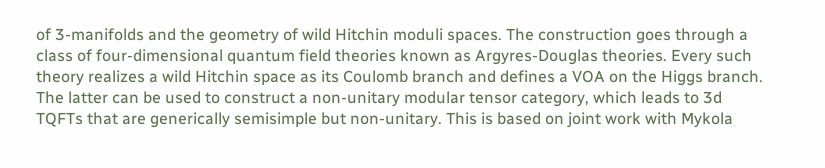of 3-manifolds and the geometry of wild Hitchin moduli spaces. The construction goes through a class of four-dimensional quantum field theories known as Argyres-Douglas theories. Every such theory realizes a wild Hitchin space as its Coulomb branch and defines a VOA on the Higgs branch. The latter can be used to construct a non-unitary modular tensor category, which leads to 3d TQFTs that are generically semisimple but non-unitary. This is based on joint work with Mykola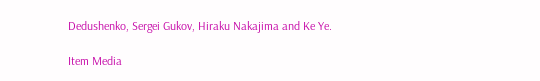Dedushenko, Sergei Gukov, Hiraku Nakajima and Ke Ye.

Item Media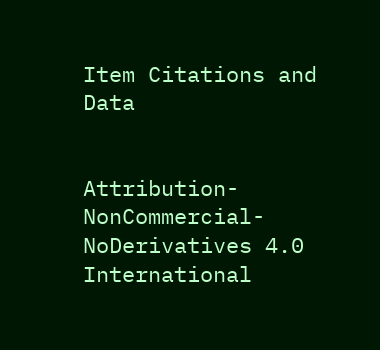Item Citations and Data


Attribution-NonCommercial-NoDerivatives 4.0 International